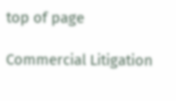top of page

Commercial Litigation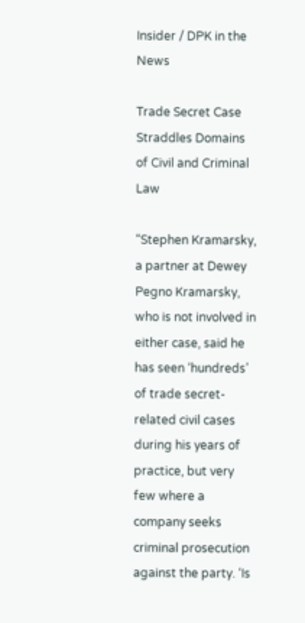Insider / DPK in the News

Trade Secret Case Straddles Domains of Civil and Criminal Law

“Stephen Kramarsky, a partner at Dewey Pegno Kramarsky, who is not involved in either case, said he has seen ‘hundreds’ of trade secret-related civil cases during his years of practice, but very few where a company seeks criminal prosecution against the party. ‘Is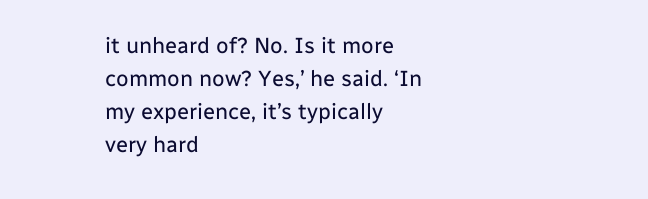it unheard of? No. Is it more common now? Yes,’ he said. ‘In my experience, it’s typically very hard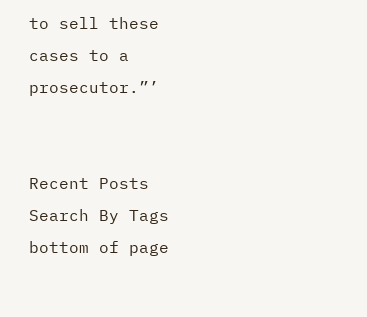to sell these cases to a prosecutor.”’


Recent Posts
Search By Tags
bottom of page